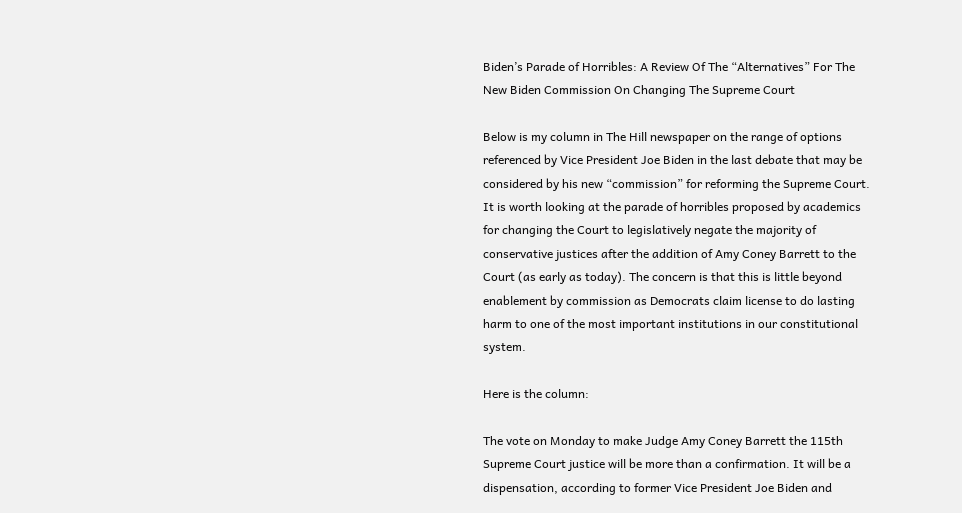Biden’s Parade of Horribles: A Review Of The “Alternatives” For The New Biden Commission On Changing The Supreme Court

Below is my column in The Hill newspaper on the range of options referenced by Vice President Joe Biden in the last debate that may be considered by his new “commission” for reforming the Supreme Court.  It is worth looking at the parade of horribles proposed by academics for changing the Court to legislatively negate the majority of conservative justices after the addition of Amy Coney Barrett to the Court (as early as today). The concern is that this is little beyond enablement by commission as Democrats claim license to do lasting harm to one of the most important institutions in our constitutional system.

Here is the column:

The vote on Monday to make Judge Amy Coney Barrett the 115th Supreme Court justice will be more than a confirmation. It will be a dispensation, according to former Vice President Joe Biden and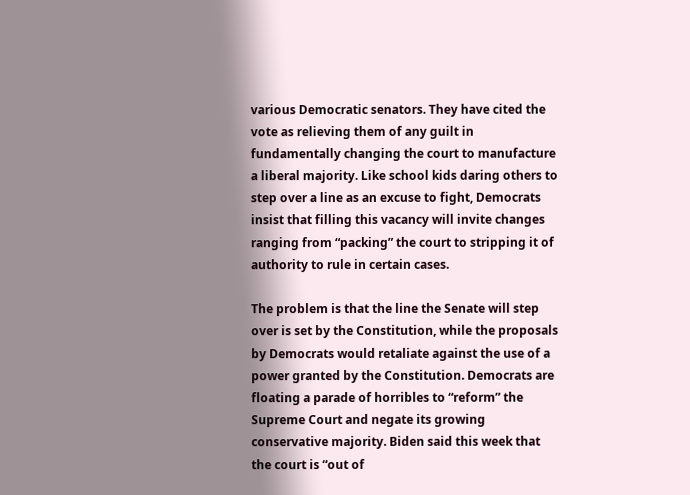various Democratic senators. They have cited the vote as relieving them of any guilt in fundamentally changing the court to manufacture a liberal majority. Like school kids daring others to step over a line as an excuse to fight, Democrats insist that filling this vacancy will invite changes ranging from “packing” the court to stripping it of authority to rule in certain cases.

The problem is that the line the Senate will step over is set by the Constitution, while the proposals by Democrats would retaliate against the use of a power granted by the Constitution. Democrats are floating a parade of horribles to “reform” the Supreme Court and negate its growing conservative majority. Biden said this week that the court is “out of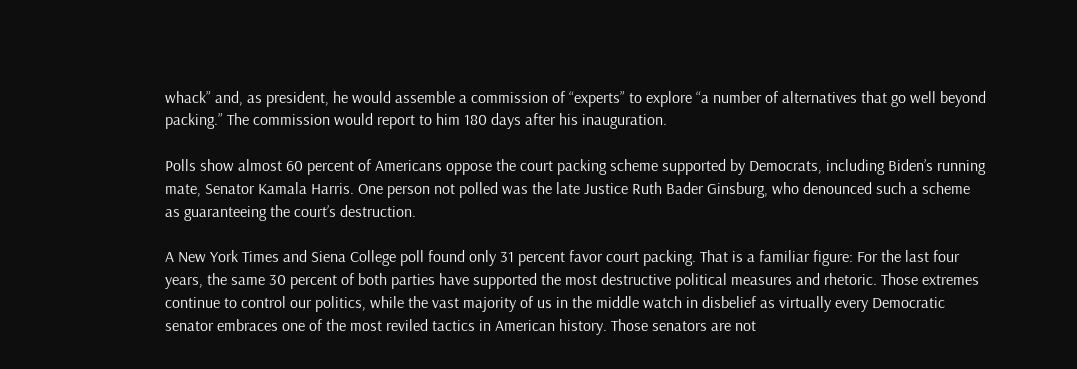whack” and, as president, he would assemble a commission of “experts” to explore “a number of alternatives that go well beyond packing.” The commission would report to him 180 days after his inauguration.

Polls show almost 60 percent of Americans oppose the court packing scheme supported by Democrats, including Biden’s running mate, Senator Kamala Harris. One person not polled was the late Justice Ruth Bader Ginsburg, who denounced such a scheme as guaranteeing the court’s destruction.

A New York Times and Siena College poll found only 31 percent favor court packing. That is a familiar figure: For the last four years, the same 30 percent of both parties have supported the most destructive political measures and rhetoric. Those extremes continue to control our politics, while the vast majority of us in the middle watch in disbelief as virtually every Democratic senator embraces one of the most reviled tactics in American history. Those senators are not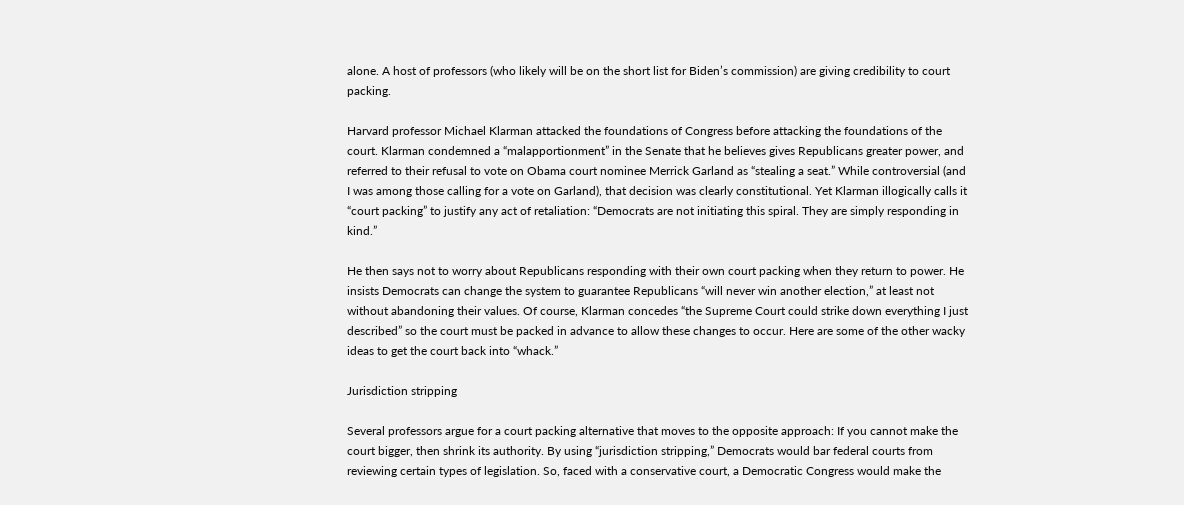alone. A host of professors (who likely will be on the short list for Biden’s commission) are giving credibility to court packing.

Harvard professor Michael Klarman attacked the foundations of Congress before attacking the foundations of the court. Klarman condemned a “malapportionment” in the Senate that he believes gives Republicans greater power, and referred to their refusal to vote on Obama court nominee Merrick Garland as “stealing a seat.” While controversial (and I was among those calling for a vote on Garland), that decision was clearly constitutional. Yet Klarman illogically calls it “court packing” to justify any act of retaliation: “Democrats are not initiating this spiral. They are simply responding in kind.”

He then says not to worry about Republicans responding with their own court packing when they return to power. He insists Democrats can change the system to guarantee Republicans “will never win another election,” at least not without abandoning their values. Of course, Klarman concedes “the Supreme Court could strike down everything I just described” so the court must be packed in advance to allow these changes to occur. Here are some of the other wacky ideas to get the court back into “whack.”

Jurisdiction stripping

Several professors argue for a court packing alternative that moves to the opposite approach: If you cannot make the court bigger, then shrink its authority. By using “jurisdiction stripping,” Democrats would bar federal courts from reviewing certain types of legislation. So, faced with a conservative court, a Democratic Congress would make the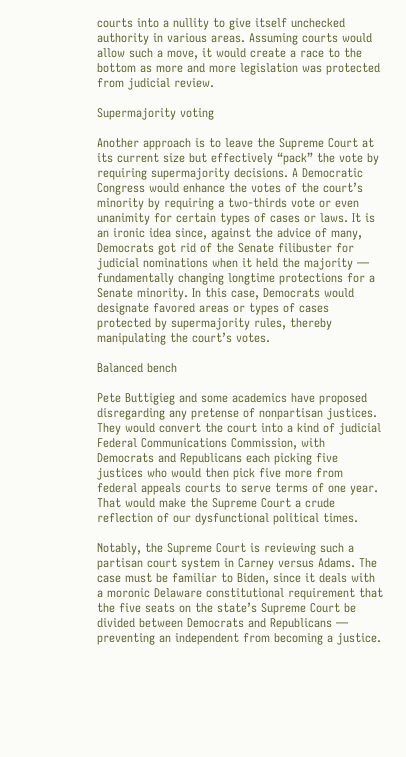courts into a nullity to give itself unchecked authority in various areas. Assuming courts would allow such a move, it would create a race to the bottom as more and more legislation was protected from judicial review.

Supermajority voting

Another approach is to leave the Supreme Court at its current size but effectively “pack” the vote by requiring supermajority decisions. A Democratic Congress would enhance the votes of the court’s minority by requiring a two-thirds vote or even unanimity for certain types of cases or laws. It is an ironic idea since, against the advice of many, Democrats got rid of the Senate filibuster for judicial nominations when it held the majority — fundamentally changing longtime protections for a Senate minority. In this case, Democrats would designate favored areas or types of cases protected by supermajority rules, thereby manipulating the court’s votes.

Balanced bench

Pete Buttigieg and some academics have proposed disregarding any pretense of nonpartisan justices. They would convert the court into a kind of judicial Federal Communications Commission, with Democrats and Republicans each picking five justices who would then pick five more from federal appeals courts to serve terms of one year. That would make the Supreme Court a crude reflection of our dysfunctional political times.

Notably, the Supreme Court is reviewing such a partisan court system in Carney versus Adams. The case must be familiar to Biden, since it deals with a moronic Delaware constitutional requirement that the five seats on the state’s Supreme Court be divided between Democrats and Republicans — preventing an independent from becoming a justice.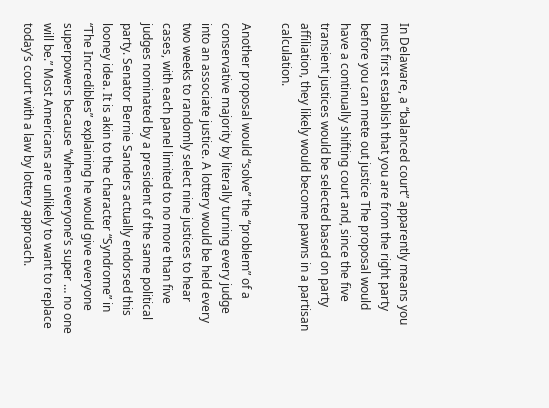In Delaware, a “balanced court” apparently means you must first establish that you are from the right party before you can mete out justice The proposal would have a continually shifting court and, since the five transient justices would be selected based on party affiliation, they likely would become pawns in a partisan calculation.

Another proposal would “solve” the “problem” of a conservative majority by literally turning every judge into an associate justice. A lottery would be held every two weeks to randomly select nine justices to hear cases, with each panel limited to no more than five judges nominated by a president of the same political party. Senator Bernie Sanders actually endorsed this looney idea. It is akin to the character “Syndrome” in “The Incredibles” explaining he would give everyone superpowers because “when everyone’s super … no one will be.” Most Americans are unlikely to want to replace today’s court with a law by lottery approach.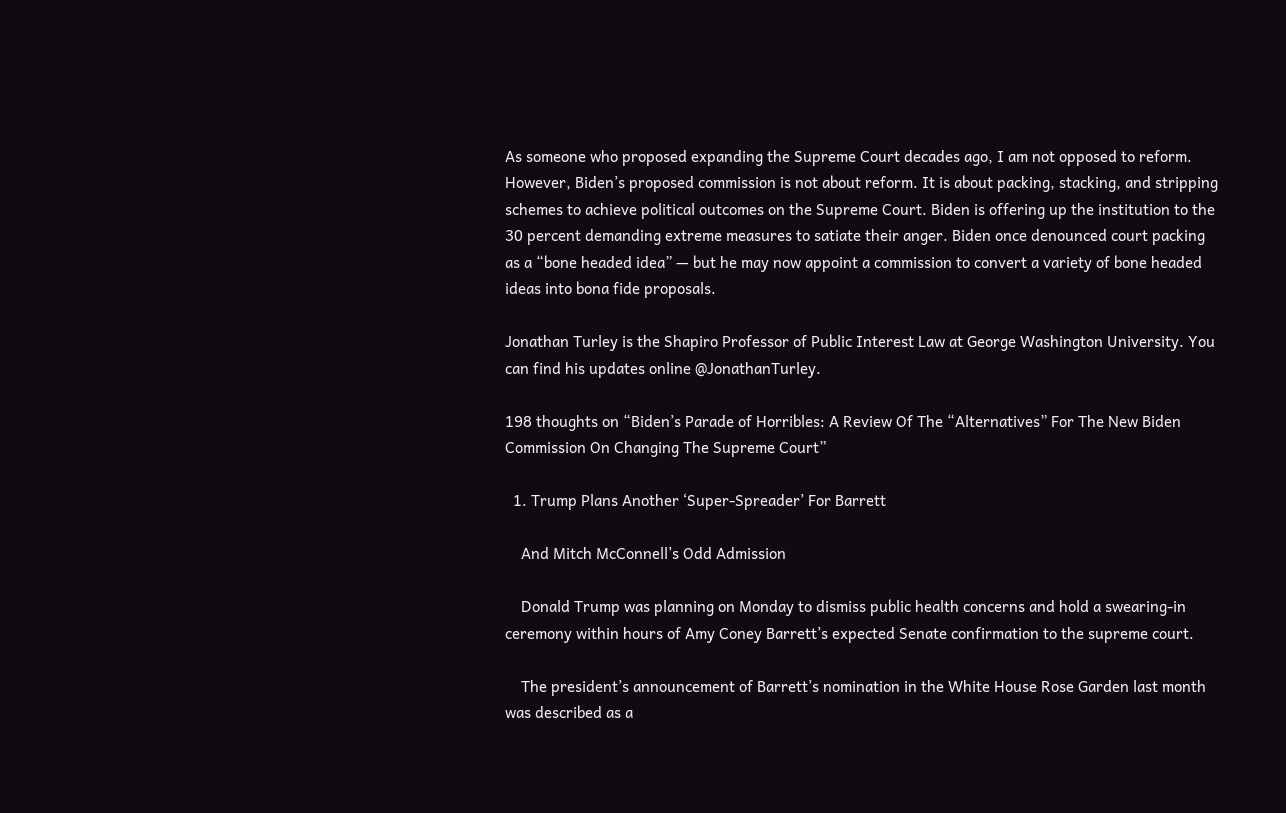As someone who proposed expanding the Supreme Court decades ago, I am not opposed to reform. However, Biden’s proposed commission is not about reform. It is about packing, stacking, and stripping schemes to achieve political outcomes on the Supreme Court. Biden is offering up the institution to the 30 percent demanding extreme measures to satiate their anger. Biden once denounced court packing as a “bone headed idea” — but he may now appoint a commission to convert a variety of bone headed ideas into bona fide proposals.

Jonathan Turley is the Shapiro Professor of Public Interest Law at George Washington University. You can find his updates online @JonathanTurley.

198 thoughts on “Biden’s Parade of Horribles: A Review Of The “Alternatives” For The New Biden Commission On Changing The Supreme Court”

  1. Trump Plans Another ‘Super-Spreader’ For Barrett

    And Mitch McConnell’s Odd Admission

    Donald Trump was planning on Monday to dismiss public health concerns and hold a swearing-in ceremony within hours of Amy Coney Barrett’s expected Senate confirmation to the supreme court.

    The president’s announcement of Barrett’s nomination in the White House Rose Garden last month was described as a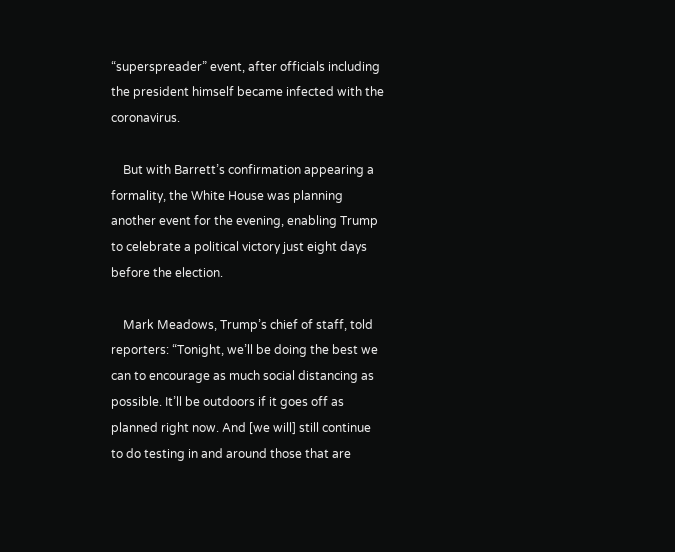“superspreader” event, after officials including the president himself became infected with the coronavirus.

    But with Barrett’s confirmation appearing a formality, the White House was planning another event for the evening, enabling Trump to celebrate a political victory just eight days before the election.

    Mark Meadows, Trump’s chief of staff, told reporters: “Tonight, we’ll be doing the best we can to encourage as much social distancing as possible. It’ll be outdoors if it goes off as planned right now. And [we will] still continue to do testing in and around those that are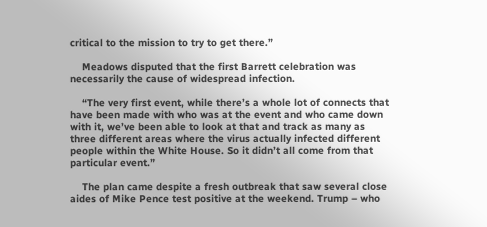critical to the mission to try to get there.”

    Meadows disputed that the first Barrett celebration was necessarily the cause of widespread infection.

    “The very first event, while there’s a whole lot of connects that have been made with who was at the event and who came down with it, we’ve been able to look at that and track as many as three different areas where the virus actually infected different people within the White House. So it didn’t all come from that particular event.”

    The plan came despite a fresh outbreak that saw several close aides of Mike Pence test positive at the weekend. Trump – who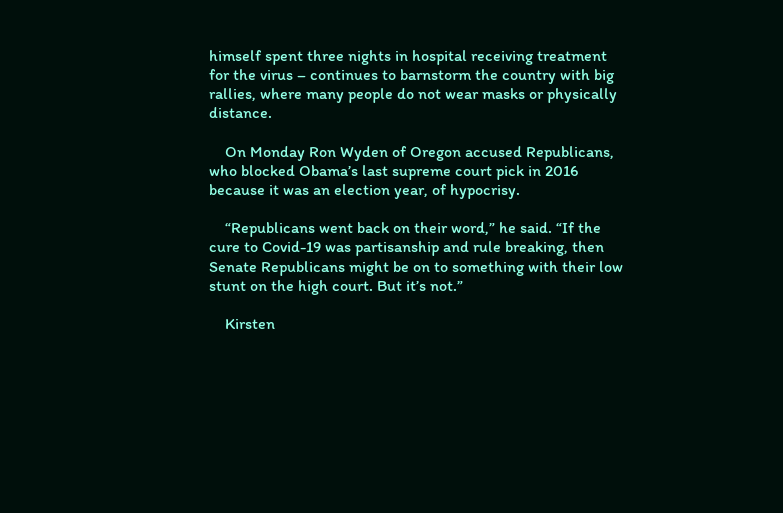himself spent three nights in hospital receiving treatment for the virus – continues to barnstorm the country with big rallies, where many people do not wear masks or physically distance.

    On Monday Ron Wyden of Oregon accused Republicans, who blocked Obama’s last supreme court pick in 2016 because it was an election year, of hypocrisy.

    “Republicans went back on their word,” he said. “If the cure to Covid-19 was partisanship and rule breaking, then Senate Republicans might be on to something with their low stunt on the high court. But it’s not.”

    Kirsten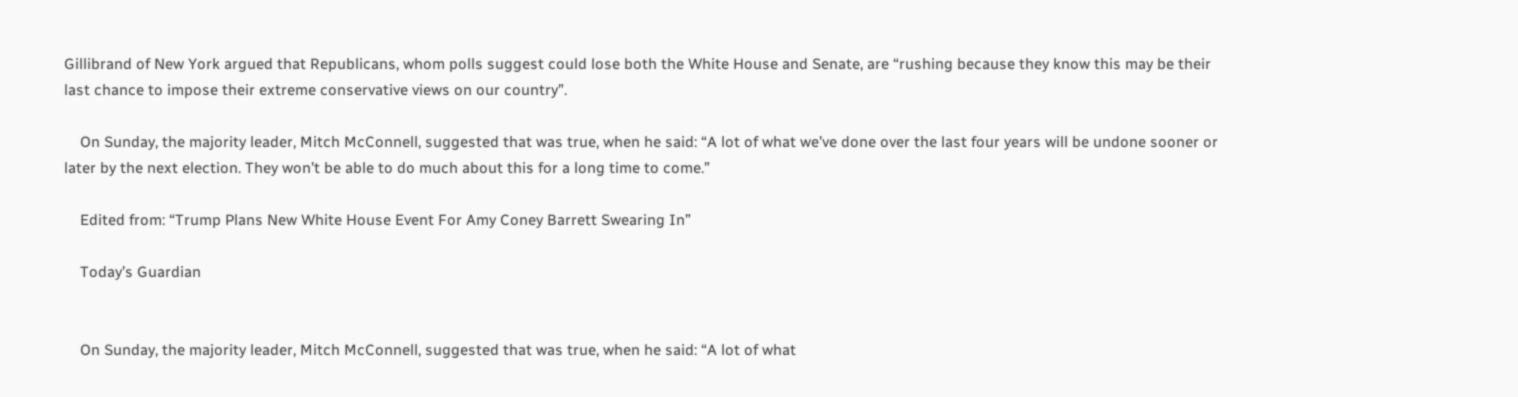Gillibrand of New York argued that Republicans, whom polls suggest could lose both the White House and Senate, are “rushing because they know this may be their last chance to impose their extreme conservative views on our country”.

    On Sunday, the majority leader, Mitch McConnell, suggested that was true, when he said: “A lot of what we’ve done over the last four years will be undone sooner or later by the next election. They won’t be able to do much about this for a long time to come.”

    Edited from: “Trump Plans New White House Event For Amy Coney Barrett Swearing In”

    Today’s Guardian


    On Sunday, the majority leader, Mitch McConnell, suggested that was true, when he said: “A lot of what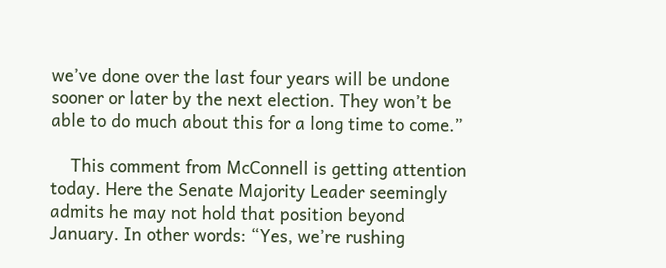we’ve done over the last four years will be undone sooner or later by the next election. They won’t be able to do much about this for a long time to come.”

    This comment from McConnell is getting attention today. Here the Senate Majority Leader seemingly admits he may not hold that position beyond January. In other words: “Yes, we’re rushing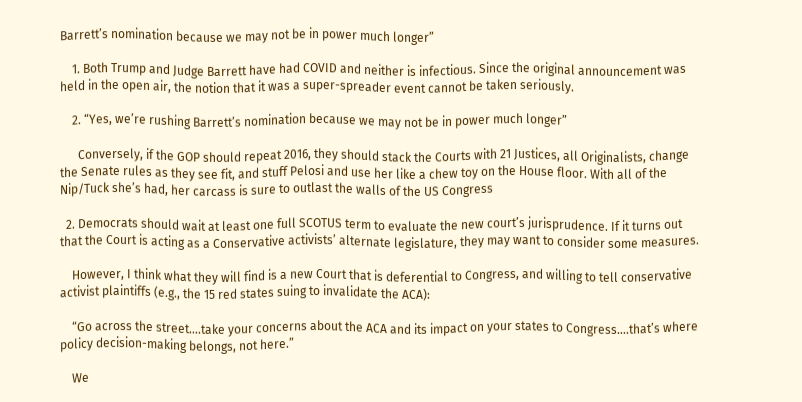Barrett’s nomination because we may not be in power much longer”

    1. Both Trump and Judge Barrett have had COVID and neither is infectious. Since the original announcement was held in the open air, the notion that it was a super-spreader event cannot be taken seriously.

    2. “Yes, we’re rushing Barrett’s nomination because we may not be in power much longer”

      Conversely, if the GOP should repeat 2016, they should stack the Courts with 21 Justices, all Originalists, change the Senate rules as they see fit, and stuff Pelosi and use her like a chew toy on the House floor. With all of the Nip/Tuck she’s had, her carcass is sure to outlast the walls of the US Congress

  2. Democrats should wait at least one full SCOTUS term to evaluate the new court’s jurisprudence. If it turns out that the Court is acting as a Conservative activists’ alternate legislature, they may want to consider some measures.

    However, I think what they will find is a new Court that is deferential to Congress, and willing to tell conservative activist plaintiffs (e.g., the 15 red states suing to invalidate the ACA):

    “Go across the street….take your concerns about the ACA and its impact on your states to Congress….that’s where policy decision-making belongs, not here.”

    We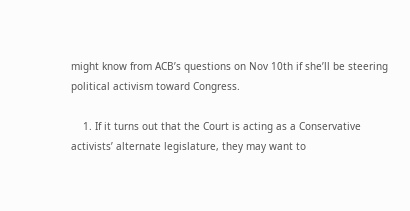might know from ACB’s questions on Nov 10th if she’ll be steering political activism toward Congress.

    1. If it turns out that the Court is acting as a Conservative activists’ alternate legislature, they may want to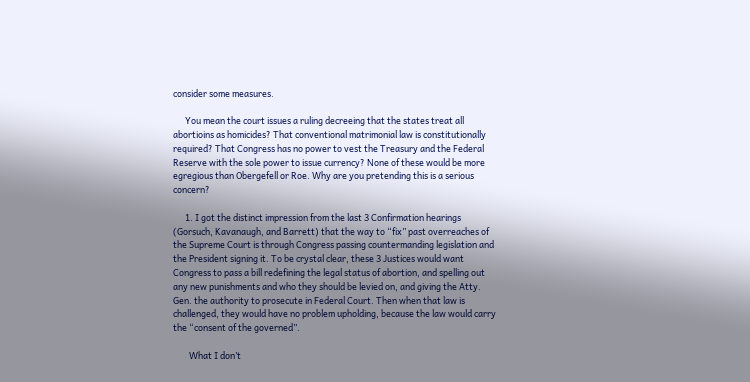consider some measures.

      You mean the court issues a ruling decreeing that the states treat all abortioins as homicides? That conventional matrimonial law is constitutionally required? That Congress has no power to vest the Treasury and the Federal Reserve with the sole power to issue currency? None of these would be more egregious than Obergefell or Roe. Why are you pretending this is a serious concern?

      1. I got the distinct impression from the last 3 Confirmation hearings (Gorsuch, Kavanaugh, and Barrett) that the way to “fix” past overreaches of the Supreme Court is through Congress passing countermanding legislation and the President signing it. To be crystal clear, these 3 Justices would want Congress to pass a bill redefining the legal status of abortion, and spelling out any new punishments and who they should be levied on, and giving the Atty. Gen. the authority to prosecute in Federal Court. Then when that law is challenged, they would have no problem upholding, because the law would carry the “consent of the governed”.

        What I don’t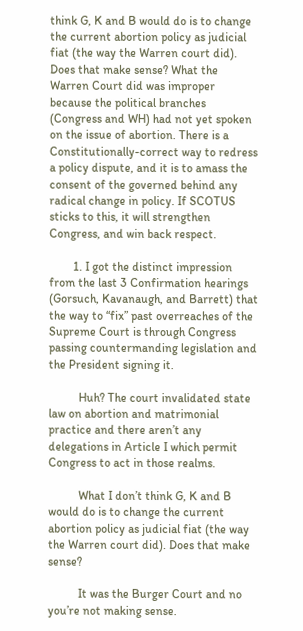think G, K and B would do is to change the current abortion policy as judicial fiat (the way the Warren court did). Does that make sense? What the Warren Court did was improper because the political branches (Congress and WH) had not yet spoken on the issue of abortion. There is a Constitutionally-correct way to redress a policy dispute, and it is to amass the consent of the governed behind any radical change in policy. If SCOTUS sticks to this, it will strengthen Congress, and win back respect.

        1. I got the distinct impression from the last 3 Confirmation hearings (Gorsuch, Kavanaugh, and Barrett) that the way to “fix” past overreaches of the Supreme Court is through Congress passing countermanding legislation and the President signing it.

          Huh? The court invalidated state law on abortion and matrimonial practice and there aren’t any delegations in Article I which permit Congress to act in those realms.

          What I don’t think G, K and B would do is to change the current abortion policy as judicial fiat (the way the Warren court did). Does that make sense?

          It was the Burger Court and no you’re not making sense.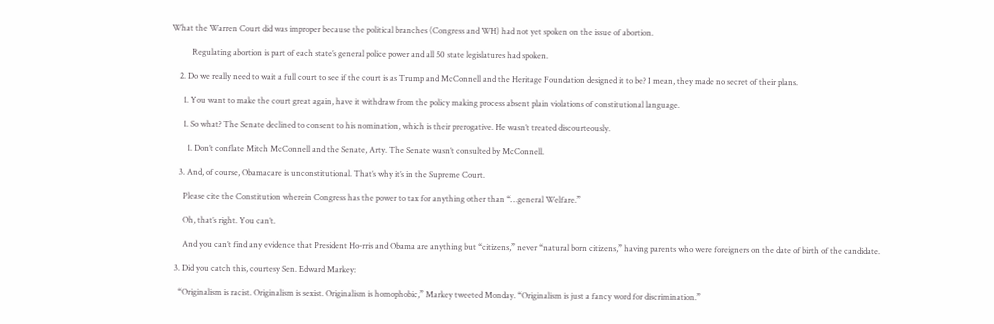What the Warren Court did was improper because the political branches (Congress and WH) had not yet spoken on the issue of abortion.

          Regulating abortion is part of each state’s general police power and all 50 state legislatures had spoken.

    2. Do we really need to wait a full court to see if the court is as Trump and McConnell and the Heritage Foundation designed it to be? I mean, they made no secret of their plans.

      1. You want to make the court great again, have it withdraw from the policy making process absent plain violations of constitutional language.

      1. So what? The Senate declined to consent to his nomination, which is their prerogative. He wasn’t treated discourteously.

        1. Don’t conflate Mitch McConnell and the Senate, Arty. The Senate wasn’t consulted by McConnell.

    3. And, of course, Obamacare is unconstitutional. That’s why it’s in the Supreme Court.

      Please cite the Constitution wherein Congress has the power to tax for anything other than “…general Welfare.”

      Oh, that’s right. You can’t.

      And you can’t find any evidence that President Ho-rris and Obama are anything but “citizens,” never “natural born citizens,” having parents who were foreigners on the date of birth of the candidate.

  3. Did you catch this, courtesy Sen. Edward Markey:

    “Originalism is racist. Originalism is sexist. Originalism is homophobic,” Markey tweeted Monday. “Originalism is just a fancy word for discrimination.”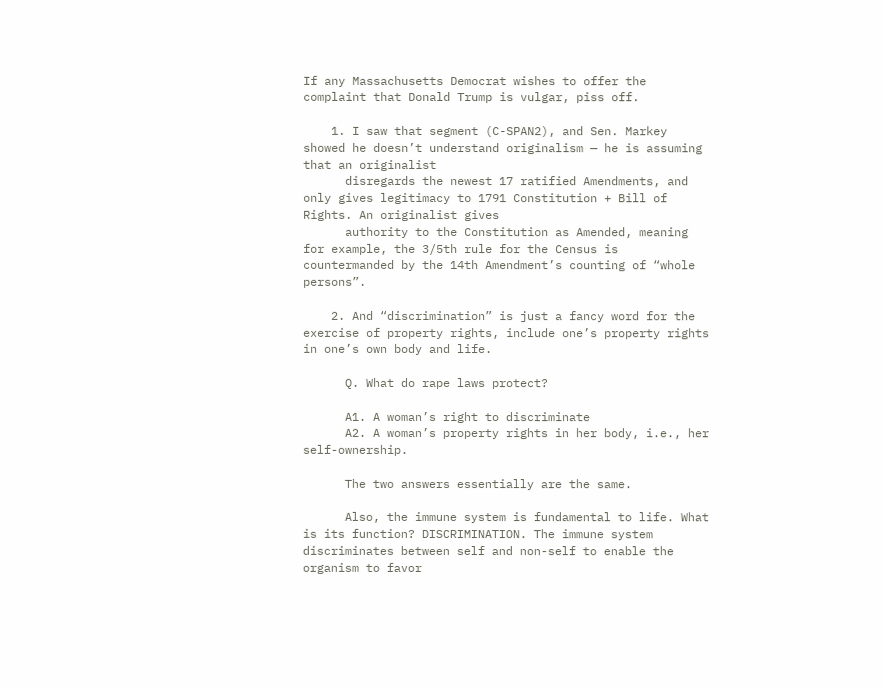If any Massachusetts Democrat wishes to offer the complaint that Donald Trump is vulgar, piss off.

    1. I saw that segment (C-SPAN2), and Sen. Markey showed he doesn’t understand originalism — he is assuming that an originalist
      disregards the newest 17 ratified Amendments, and only gives legitimacy to 1791 Constitution + Bill of Rights. An originalist gives
      authority to the Constitution as Amended, meaning for example, the 3/5th rule for the Census is countermanded by the 14th Amendment’s counting of “whole persons”.

    2. And “discrimination” is just a fancy word for the exercise of property rights, include one’s property rights in one’s own body and life.

      Q. What do rape laws protect?

      A1. A woman’s right to discriminate
      A2. A woman’s property rights in her body, i.e., her self-ownership.

      The two answers essentially are the same.

      Also, the immune system is fundamental to life. What is its function? DISCRIMINATION. The immune system discriminates between self and non-self to enable the organism to favor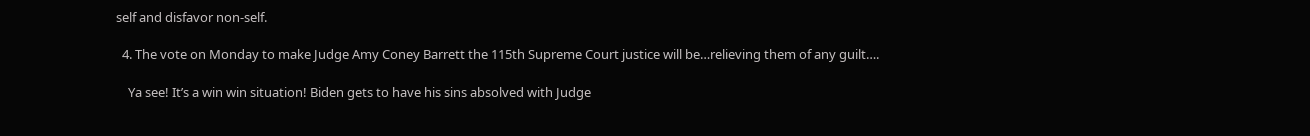self and disfavor non-self.

  4. The vote on Monday to make Judge Amy Coney Barrett the 115th Supreme Court justice will be…relieving them of any guilt….

    Ya see! It’s a win win situation! Biden gets to have his sins absolved with Judge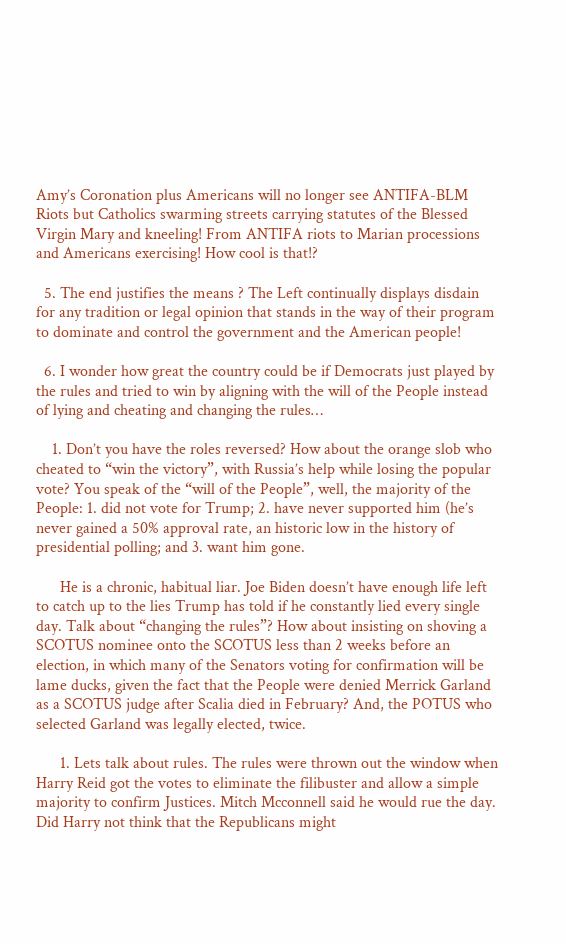Amy’s Coronation plus Americans will no longer see ANTIFA-BLM Riots but Catholics swarming streets carrying statutes of the Blessed Virgin Mary and kneeling! From ANTIFA riots to Marian processions and Americans exercising! How cool is that!?

  5. The end justifies the means ? The Left continually displays disdain for any tradition or legal opinion that stands in the way of their program to dominate and control the government and the American people!

  6. I wonder how great the country could be if Democrats just played by the rules and tried to win by aligning with the will of the People instead of lying and cheating and changing the rules…

    1. Don’t you have the roles reversed? How about the orange slob who cheated to “win the victory”, with Russia’s help while losing the popular vote? You speak of the “will of the People”, well, the majority of the People: 1. did not vote for Trump; 2. have never supported him (he’s never gained a 50% approval rate, an historic low in the history of presidential polling; and 3. want him gone.

      He is a chronic, habitual liar. Joe Biden doesn’t have enough life left to catch up to the lies Trump has told if he constantly lied every single day. Talk about “changing the rules”? How about insisting on shoving a SCOTUS nominee onto the SCOTUS less than 2 weeks before an election, in which many of the Senators voting for confirmation will be lame ducks, given the fact that the People were denied Merrick Garland as a SCOTUS judge after Scalia died in February? And, the POTUS who selected Garland was legally elected, twice.

      1. Lets talk about rules. The rules were thrown out the window when Harry Reid got the votes to eliminate the filibuster and allow a simple majority to confirm Justices. Mitch Mcconnell said he would rue the day. Did Harry not think that the Republicans might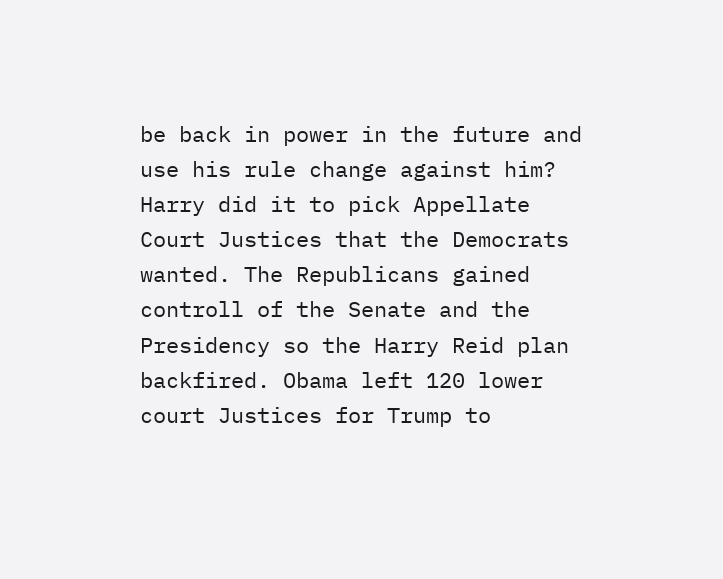be back in power in the future and use his rule change against him? Harry did it to pick Appellate Court Justices that the Democrats wanted. The Republicans gained controll of the Senate and the Presidency so the Harry Reid plan backfired. Obama left 120 lower court Justices for Trump to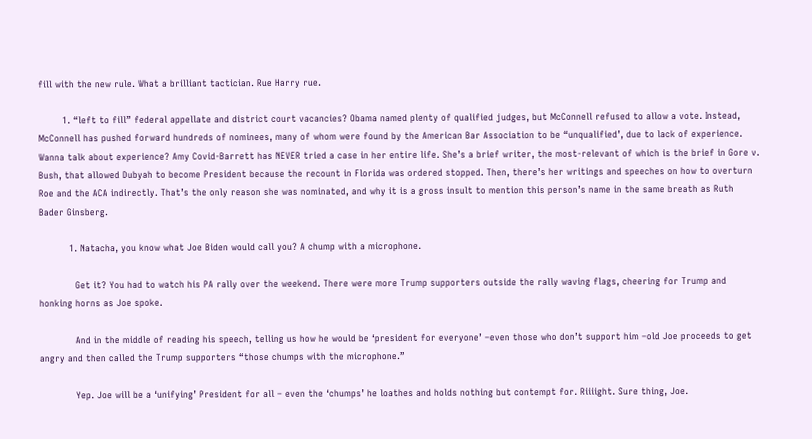fill with the new rule. What a brilliant tactician. Rue Harry rue.

        1. “left to fill” federal appellate and district court vacancies? Obama named plenty of qualified judges, but McConnell refused to allow a vote. Instead, McConnell has pushed forward hundreds of nominees, many of whom were found by the American Bar Association to be “unqualified’, due to lack of experience. Wanna talk about experience? Amy Covid-Barrett has NEVER tried a case in her entire life. She’s a brief writer, the most-relevant of which is the brief in Gore v. Bush, that allowed Dubyah to become President because the recount in Florida was ordered stopped. Then, there’s her writings and speeches on how to overturn Roe and the ACA indirectly. That’s the only reason she was nominated, and why it is a gross insult to mention this person’s name in the same breath as Ruth Bader Ginsberg.

          1. Natacha, you know what Joe Biden would call you? A chump with a microphone.

            Get it? You had to watch his PA rally over the weekend. There were more Trump supporters outside the rally waving flags, cheering for Trump and honking horns as Joe spoke.

            And in the middle of reading his speech, telling us how he would be ‘president for everyone’ –even those who don’t support him –old Joe proceeds to get angry and then called the Trump supporters “those chumps with the microphone.”

            Yep. Joe will be a ‘unifying’ President for all – even the ‘chumps’ he loathes and holds nothing but contempt for. Riiiight. Sure thing, Joe.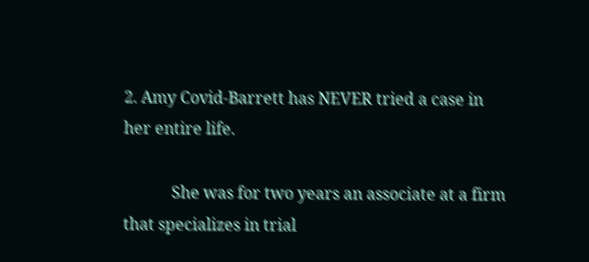2. Amy Covid-Barrett has NEVER tried a case in her entire life.

            She was for two years an associate at a firm that specializes in trial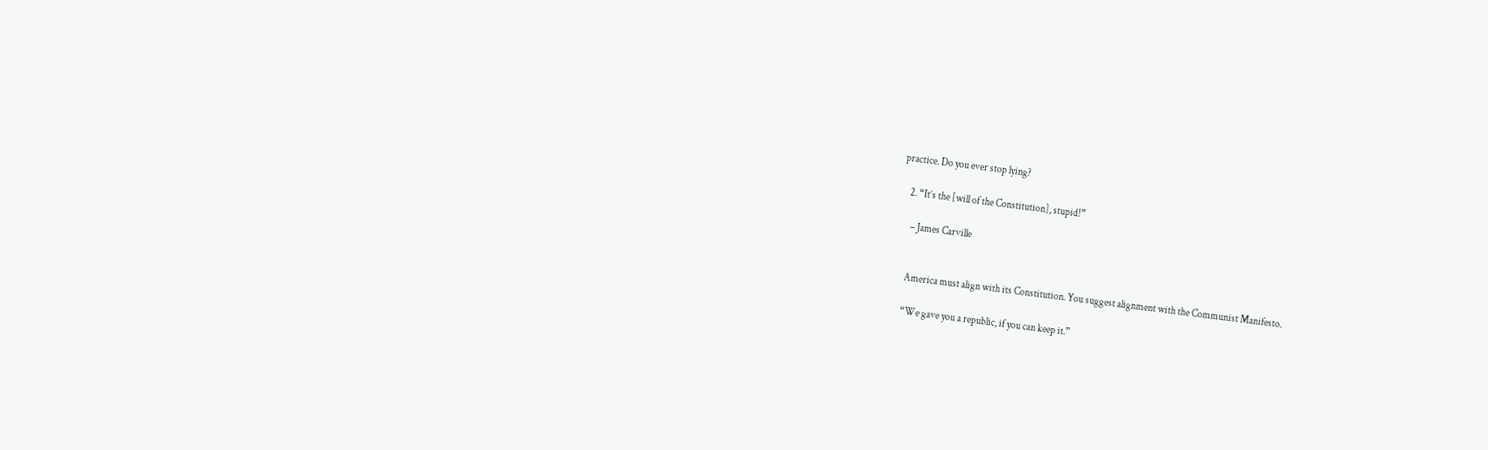practice. Do you ever stop lying?

    2. “It’s the [will of the Constitution], stupid!”

      – James Carville


      America must align with its Constitution. You suggest alignment with the Communist Manifesto.

      “We gave you a republic, if you can keep it.”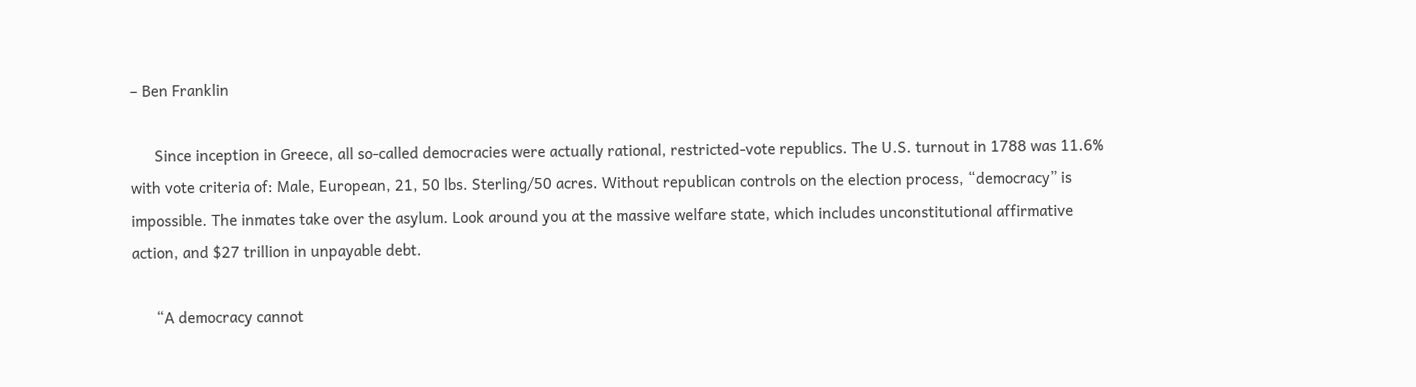– Ben Franklin

      Since inception in Greece, all so-called democracies were actually rational, restricted-vote republics. The U.S. turnout in 1788 was 11.6% with vote criteria of: Male, European, 21, 50 lbs. Sterling/50 acres. Without republican controls on the election process, “democracy” is impossible. The inmates take over the asylum. Look around you at the massive welfare state, which includes unconstitutional affirmative action, and $27 trillion in unpayable debt.

      “A democracy cannot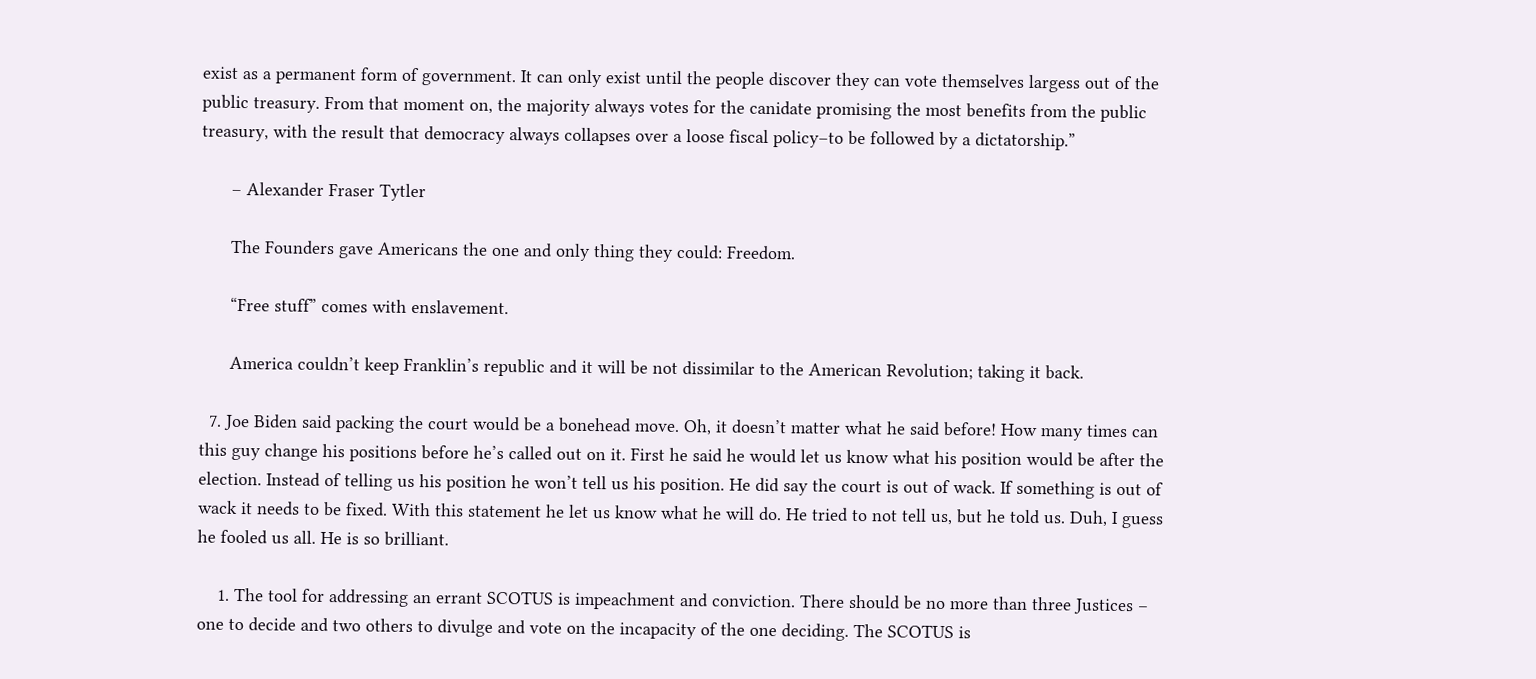exist as a permanent form of government. It can only exist until the people discover they can vote themselves largess out of the public treasury. From that moment on, the majority always votes for the canidate promising the most benefits from the public treasury, with the result that democracy always collapses over a loose fiscal policy–to be followed by a dictatorship.”

      – Alexander Fraser Tytler

      The Founders gave Americans the one and only thing they could: Freedom.

      “Free stuff” comes with enslavement.

      America couldn’t keep Franklin’s republic and it will be not dissimilar to the American Revolution; taking it back.

  7. Joe Biden said packing the court would be a bonehead move. Oh, it doesn’t matter what he said before! How many times can this guy change his positions before he’s called out on it. First he said he would let us know what his position would be after the election. Instead of telling us his position he won’t tell us his position. He did say the court is out of wack. If something is out of wack it needs to be fixed. With this statement he let us know what he will do. He tried to not tell us, but he told us. Duh, I guess he fooled us all. He is so brilliant.

    1. The tool for addressing an errant SCOTUS is impeachment and conviction. There should be no more than three Justices – one to decide and two others to divulge and vote on the incapacity of the one deciding. The SCOTUS is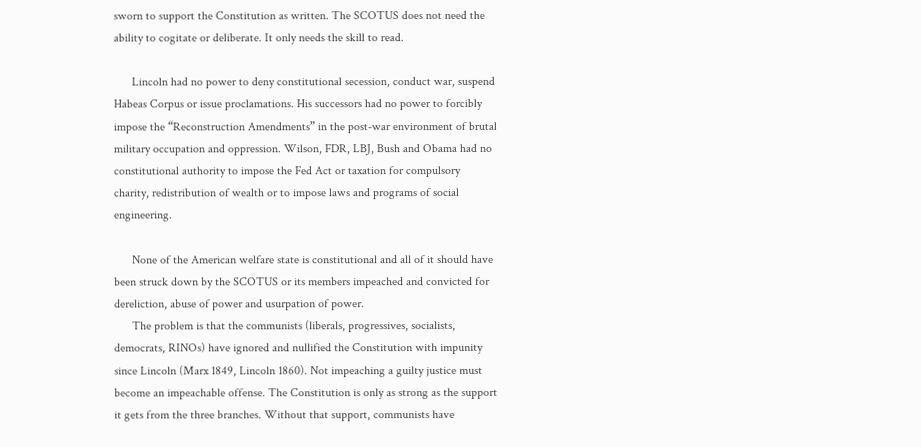sworn to support the Constitution as written. The SCOTUS does not need the ability to cogitate or deliberate. It only needs the skill to read.

      Lincoln had no power to deny constitutional secession, conduct war, suspend Habeas Corpus or issue proclamations. His successors had no power to forcibly impose the “Reconstruction Amendments” in the post-war environment of brutal military occupation and oppression. Wilson, FDR, LBJ, Bush and Obama had no constitutional authority to impose the Fed Act or taxation for compulsory charity, redistribution of wealth or to impose laws and programs of social engineering.

      None of the American welfare state is constitutional and all of it should have been struck down by the SCOTUS or its members impeached and convicted for dereliction, abuse of power and usurpation of power.
      The problem is that the communists (liberals, progressives, socialists, democrats, RINOs) have ignored and nullified the Constitution with impunity since Lincoln (Marx 1849, Lincoln 1860). Not impeaching a guilty justice must become an impeachable offense. The Constitution is only as strong as the support it gets from the three branches. Without that support, communists have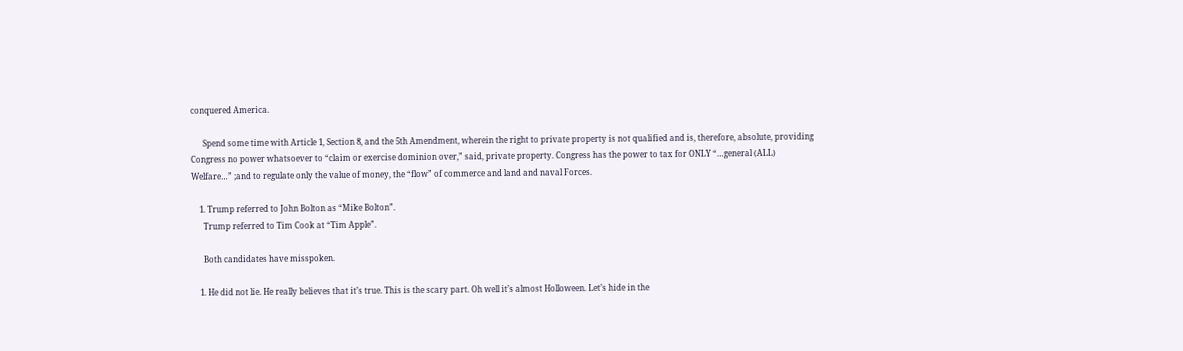conquered America.

      Spend some time with Article 1, Section 8, and the 5th Amendment, wherein the right to private property is not qualified and is, therefore, absolute, providing Congress no power whatsoever to “claim or exercise dominion over,” said, private property. Congress has the power to tax for ONLY “…general (ALL) Welfare…” ;and to regulate only the value of money, the “flow” of commerce and land and naval Forces.

    1. Trump referred to John Bolton as “Mike Bolton”.
      Trump referred to Tim Cook at “Tim Apple”.

      Both candidates have misspoken.

    1. He did not lie. He really believes that it’s true. This is the scary part. Oh well it’s almost Holloween. Let’s hide in the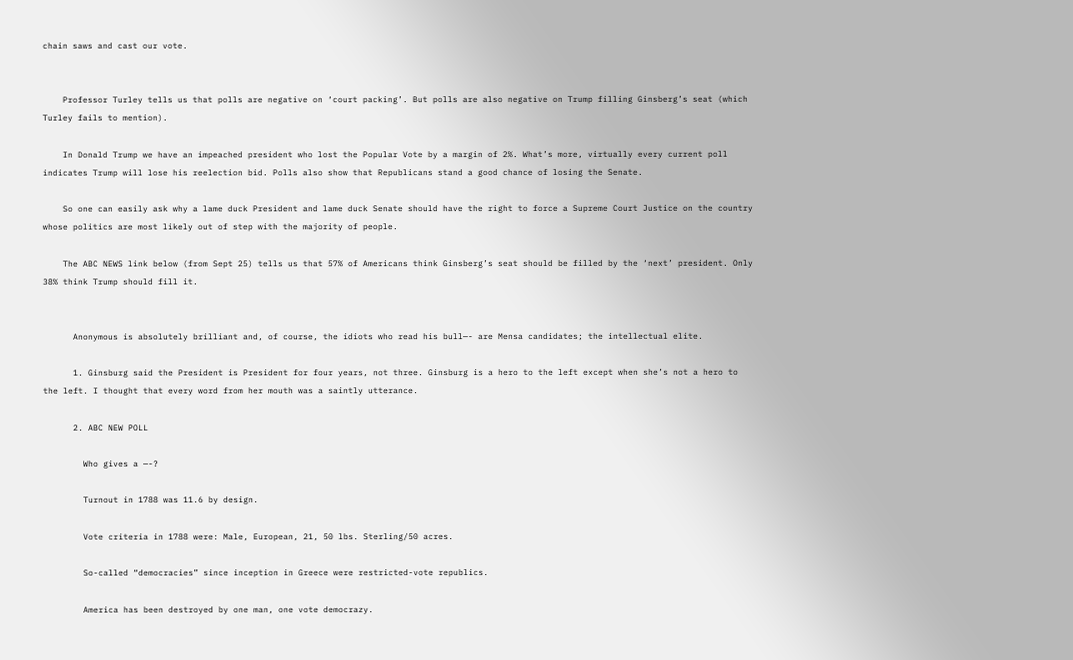chain saws and cast our vote.


    Professor Turley tells us that polls are negative on ‘court packing’. But polls are also negative on Trump filling Ginsberg’s seat (which Turley fails to mention).

    In Donald Trump we have an impeached president who lost the Popular Vote by a margin of 2%. What’s more, virtually every current poll indicates Trump will lose his reelection bid. Polls also show that Republicans stand a good chance of losing the Senate.

    So one can easily ask why a lame duck President and lame duck Senate should have the right to force a Supreme Court Justice on the country whose politics are most likely out of step with the majority of people.

    The ABC NEWS link below (from Sept 25) tells us that 57% of Americans think Ginsberg’s seat should be filled by the ‘next’ president. Only 38% think Trump should fill it.


      Anonymous is absolutely brilliant and, of course, the idiots who read his bull—- are Mensa candidates; the intellectual elite.

      1. Ginsburg said the President is President for four years, not three. Ginsburg is a hero to the left except when she’s not a hero to the left. I thought that every word from her mouth was a saintly utterance.

      2. ABC NEW POLL

        Who gives a —-?

        Turnout in 1788 was 11.6 by design.

        Vote criteria in 1788 were: Male, European, 21, 50 lbs. Sterling/50 acres.

        So-called “democracies” since inception in Greece were restricted-vote republics.

        America has been destroyed by one man, one vote democrazy.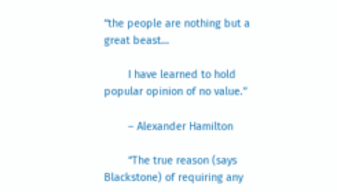“the people are nothing but a great beast…

        I have learned to hold popular opinion of no value.”

        – Alexander Hamilton

        “The true reason (says Blackstone) of requiring any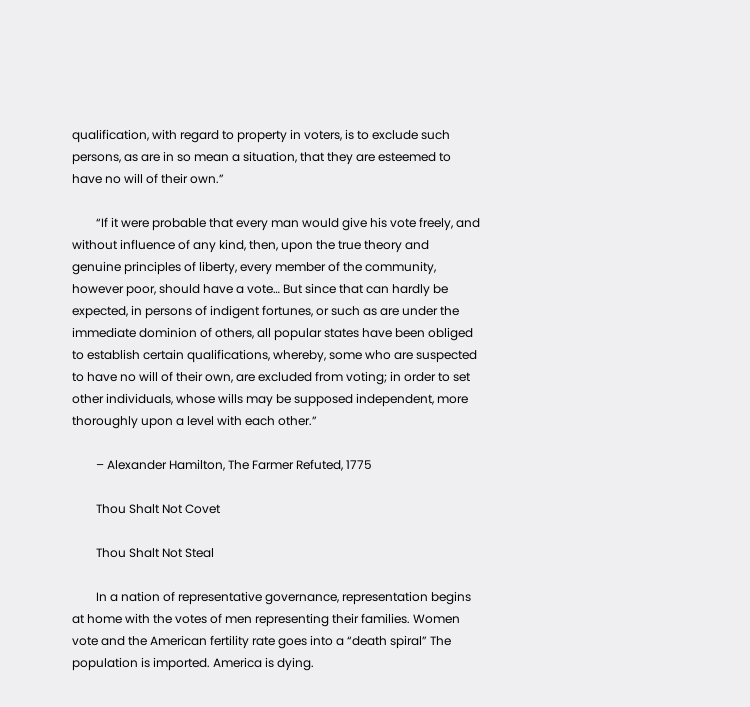qualification, with regard to property in voters, is to exclude such persons, as are in so mean a situation, that they are esteemed to have no will of their own.”

        “If it were probable that every man would give his vote freely, and without influence of any kind, then, upon the true theory and genuine principles of liberty, every member of the community, however poor, should have a vote… But since that can hardly be expected, in persons of indigent fortunes, or such as are under the immediate dominion of others, all popular states have been obliged to establish certain qualifications, whereby, some who are suspected to have no will of their own, are excluded from voting; in order to set other individuals, whose wills may be supposed independent, more thoroughly upon a level with each other.”

        – Alexander Hamilton, The Farmer Refuted, 1775

        Thou Shalt Not Covet

        Thou Shalt Not Steal

        In a nation of representative governance, representation begins at home with the votes of men representing their families. Women vote and the American fertility rate goes into a “death spiral” The population is imported. America is dying.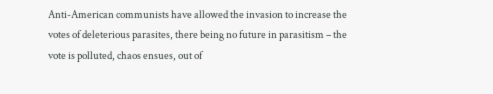Anti-American communists have allowed the invasion to increase the votes of deleterious parasites, there being no future in parasitism – the vote is polluted, chaos ensues, out of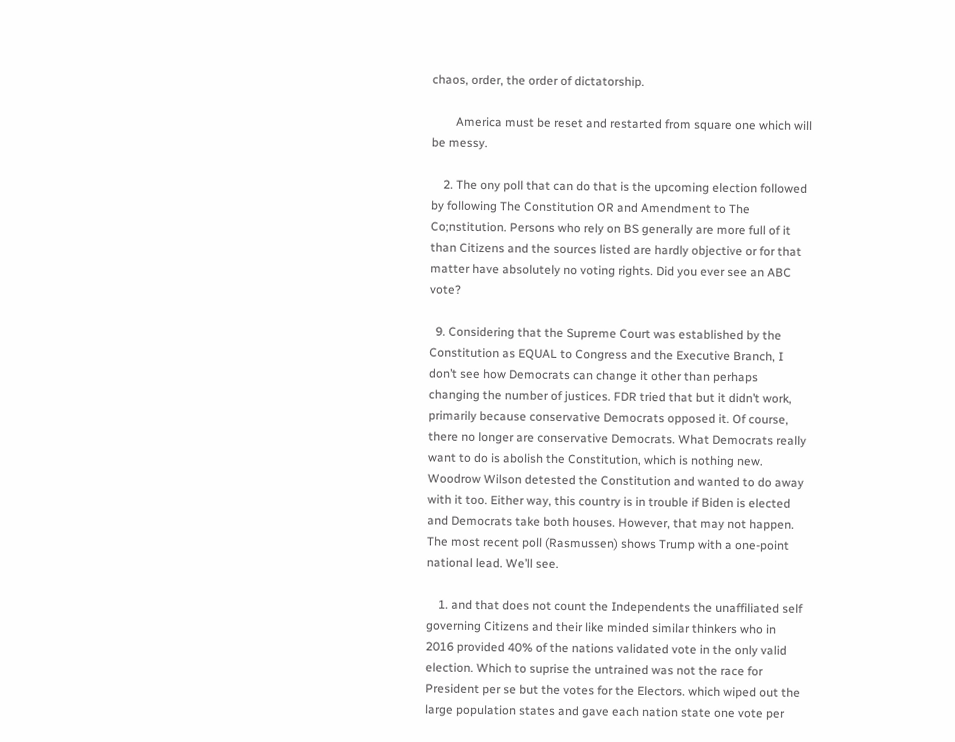chaos, order, the order of dictatorship.

        America must be reset and restarted from square one which will be messy.

    2. The ony poll that can do that is the upcoming election followed by following The Constitution OR and Amendment to The Co;nstitution. Persons who rely on BS generally are more full of it than Citizens and the sources listed are hardly objective or for that matter have absolutely no voting rights. Did you ever see an ABC vote?

  9. Considering that the Supreme Court was established by the Constitution as EQUAL to Congress and the Executive Branch, I don’t see how Democrats can change it other than perhaps changing the number of justices. FDR tried that but it didn’t work, primarily because conservative Democrats opposed it. Of course, there no longer are conservative Democrats. What Democrats really want to do is abolish the Constitution, which is nothing new. Woodrow Wilson detested the Constitution and wanted to do away with it too. Either way, this country is in trouble if Biden is elected and Democrats take both houses. However, that may not happen. The most recent poll (Rasmussen) shows Trump with a one-point national lead. We’ll see.

    1. and that does not count the Independents the unaffiliated self governing Citizens and their like minded similar thinkers who in 2016 provided 40% of the nations validated vote in the only valid election. Which to suprise the untrained was not the race for President per se but the votes for the Electors. which wiped out the large population states and gave each nation state one vote per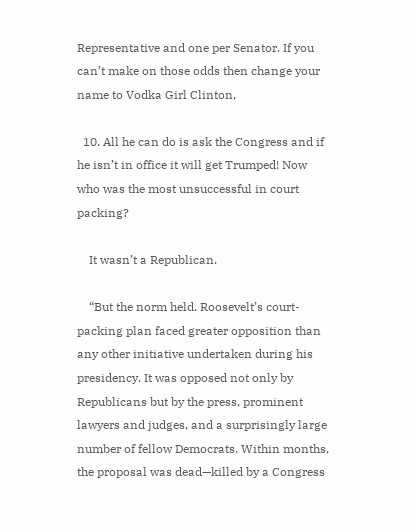Representative and one per Senator. If you can’t make on those odds then change your name to Vodka Girl Clinton,

  10. All he can do is ask the Congress and if he isn’t in office it will get Trumped! Now who was the most unsuccessful in court packing?

    It wasn’t a Republican.

    “But the norm held. Roosevelt’s court-packing plan faced greater opposition than any other initiative undertaken during his presidency. It was opposed not only by Republicans but by the press, prominent lawyers and judges, and a surprisingly large number of fellow Democrats. Within months, the proposal was dead—killed by a Congress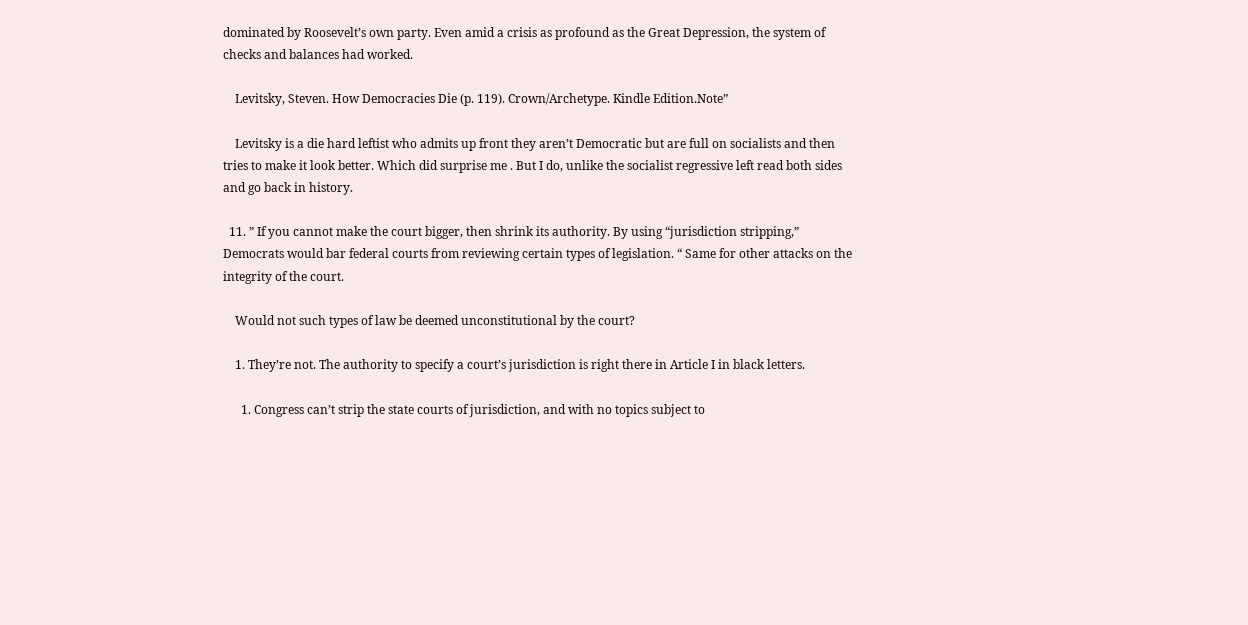dominated by Roosevelt’s own party. Even amid a crisis as profound as the Great Depression, the system of checks and balances had worked.

    Levitsky, Steven. How Democracies Die (p. 119). Crown/Archetype. Kindle Edition.Note”

    Levitsky is a die hard leftist who admits up front they aren’t Democratic but are full on socialists and then tries to make it look better. Which did surprise me . But I do, unlike the socialist regressive left read both sides and go back in history.

  11. ” If you cannot make the court bigger, then shrink its authority. By using “jurisdiction stripping,” Democrats would bar federal courts from reviewing certain types of legislation. “ Same for other attacks on the integrity of the court.

    Would not such types of law be deemed unconstitutional by the court?

    1. They’re not. The authority to specify a court’s jurisdiction is right there in Article I in black letters.

      1. Congress can’t strip the state courts of jurisdiction, and with no topics subject to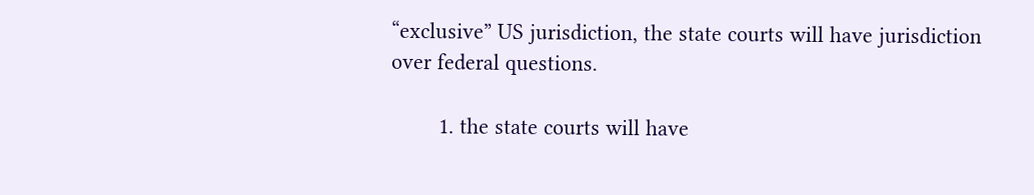“exclusive” US jurisdiction, the state courts will have jurisdiction over federal questions.

        1. the state courts will have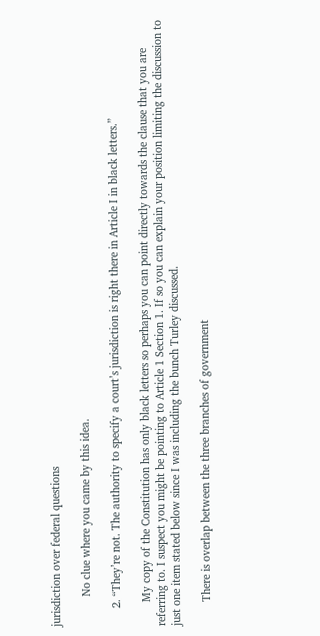jurisdiction over federal questions

          No clue where you came by this idea.

      2. “They’re not. The authority to specify a court’s jurisdiction is right there in Article I in black letters.”

        My copy of the Constitution has only black letters so perhaps you can point directly towards the clause that you are referring to. I suspect you might be pointing to Article 1 Section 1. If so you can explain your position limiting the discussion to just one item stated below since I was including the bunch Turley discussed.

        There is overlap between the three branches of government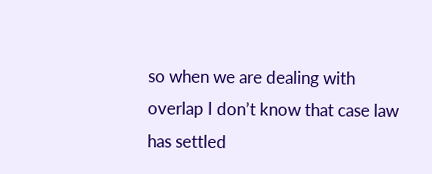so when we are dealing with overlap I don’t know that case law has settled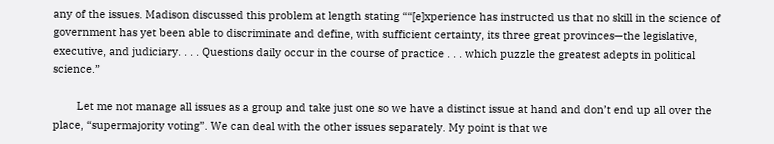any of the issues. Madison discussed this problem at length stating ““[e]xperience has instructed us that no skill in the science of government has yet been able to discriminate and define, with sufficient certainty, its three great provinces—the legislative, executive, and judiciary. . . . Questions daily occur in the course of practice . . . which puzzle the greatest adepts in political science.”

        Let me not manage all issues as a group and take just one so we have a distinct issue at hand and don’t end up all over the place, “supermajority voting”. We can deal with the other issues separately. My point is that we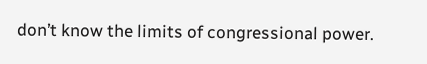don’t know the limits of congressional power.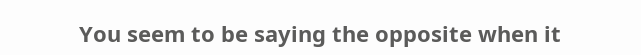You seem to be saying the opposite when it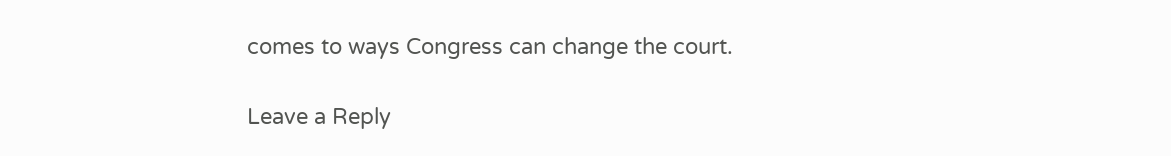comes to ways Congress can change the court.

Leave a Reply